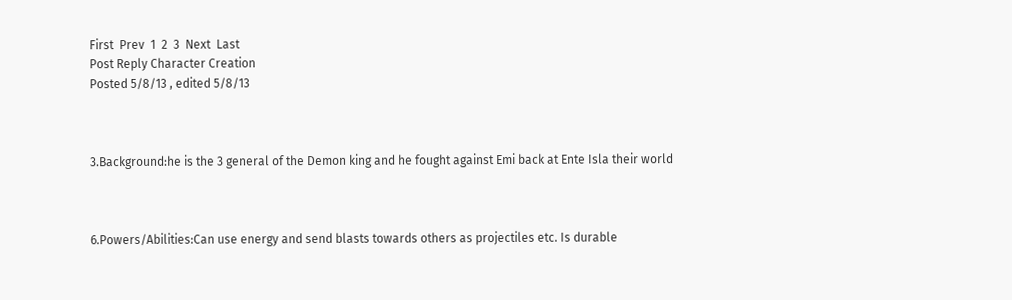First  Prev  1  2  3  Next  Last
Post Reply Character Creation
Posted 5/8/13 , edited 5/8/13



3.Background:he is the 3 general of the Demon king and he fought against Emi back at Ente Isla their world



6.Powers/Abilities:Can use energy and send blasts towards others as projectiles etc. Is durable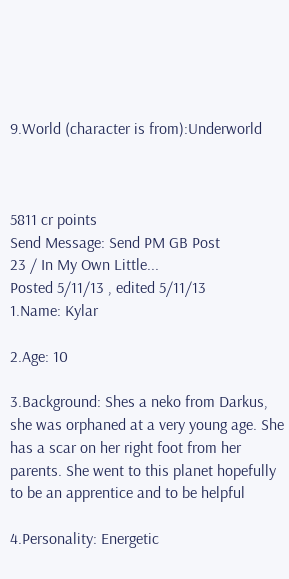9.World (character is from):Underworld



5811 cr points
Send Message: Send PM GB Post
23 / In My Own Little...
Posted 5/11/13 , edited 5/11/13
1.Name: Kylar

2.Age: 10

3.Background: Shes a neko from Darkus, she was orphaned at a very young age. She has a scar on her right foot from her parents. She went to this planet hopefully to be an apprentice and to be helpful

4.Personality: Energetic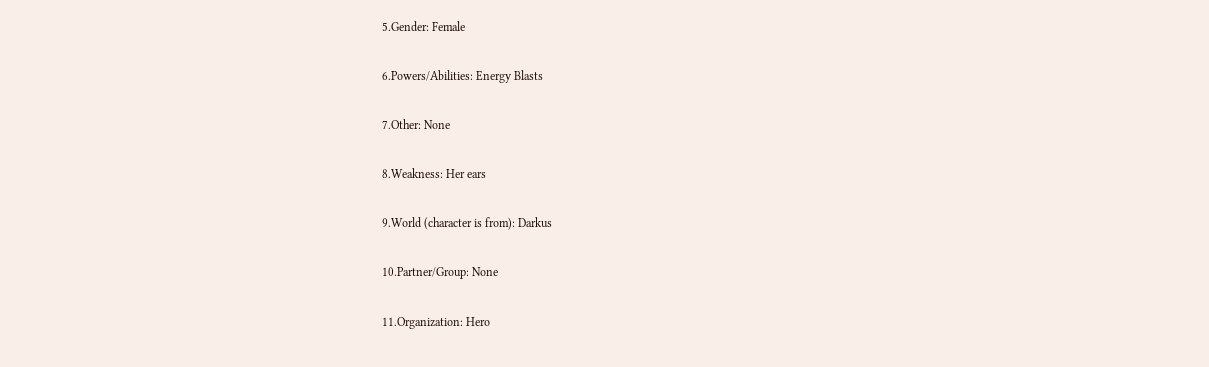5.Gender: Female

6.Powers/Abilities: Energy Blasts

7.Other: None

8.Weakness: Her ears

9.World (character is from): Darkus

10.Partner/Group: None

11.Organization: Hero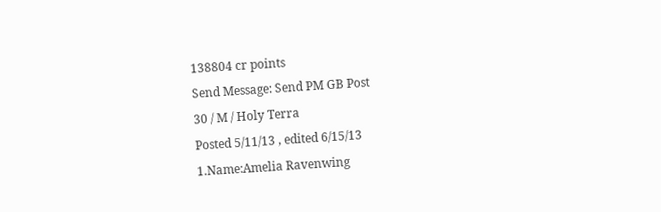138804 cr points
Send Message: Send PM GB Post
30 / M / Holy Terra
Posted 5/11/13 , edited 6/15/13
1.Name:Amelia Ravenwing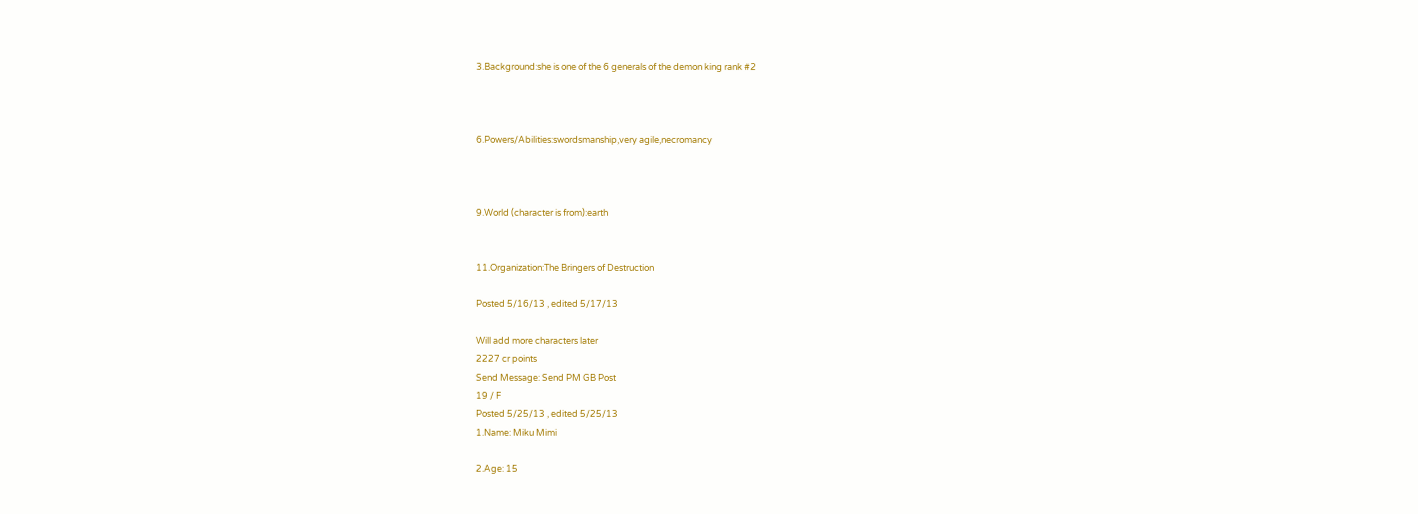3.Background:she is one of the 6 generals of the demon king rank #2



6.Powers/Abilities:swordsmanship,very agile,necromancy



9.World (character is from):earth


11.Organization:The Bringers of Destruction

Posted 5/16/13 , edited 5/17/13

Will add more characters later
2227 cr points
Send Message: Send PM GB Post
19 / F
Posted 5/25/13 , edited 5/25/13
1.Name: Miku Mimi

2.Age: 15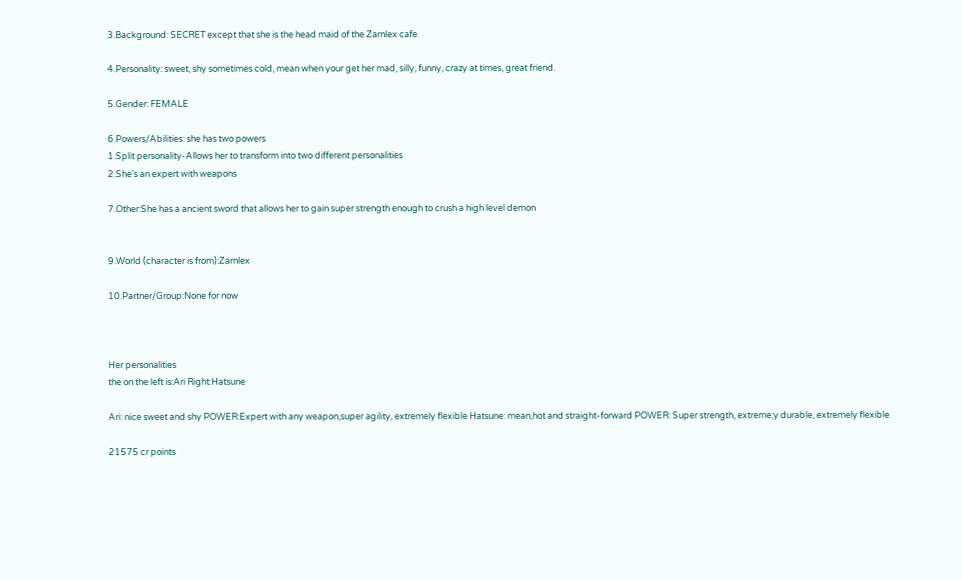3.Background: SECRET except that she is the head maid of the Zarnlex cafe

4.Personality: sweet, shy sometimes cold, mean when your get her mad, silly, funny, crazy at times, great friend.

5.Gender: FEMALE

6.Powers/Abilities: she has two powers
1.Split personality-Allows her to transform into two different personalities
2.She's an expert with weapons

7.Other:She has a ancient sword that allows her to gain super strength enough to crush a high level demon


9.World (character is from):Zarnlex

10.Partner/Group:None for now



Her personalities
the on the left is:Ari Right:Hatsune

Ari: nice sweet and shy POWER:Expert with any weapon,super agility, extremely flexible Hatsune: mean,hot and straight-forward POWER: Super strength, extreme;y durable, extremely flexible

21575 cr points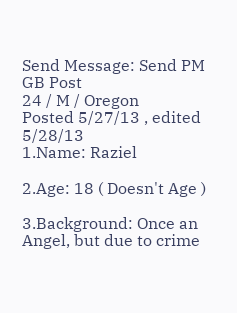Send Message: Send PM GB Post
24 / M / Oregon
Posted 5/27/13 , edited 5/28/13
1.Name: Raziel

2.Age: 18 ( Doesn't Age )

3.Background: Once an Angel, but due to crime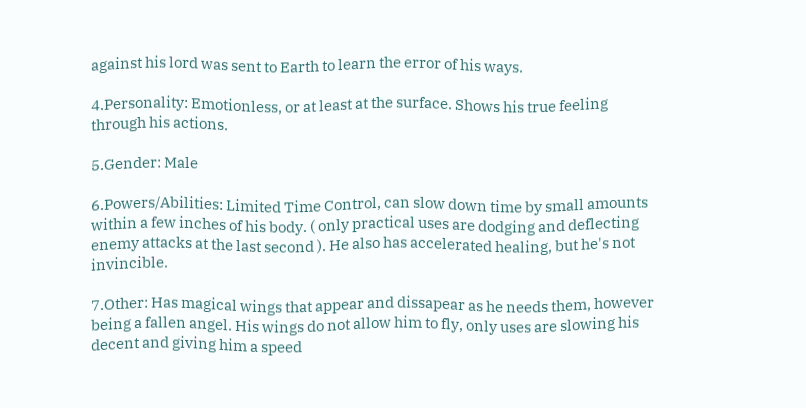against his lord was sent to Earth to learn the error of his ways.

4.Personality: Emotionless, or at least at the surface. Shows his true feeling through his actions.

5.Gender: Male

6.Powers/Abilities: Limited Time Control, can slow down time by small amounts within a few inches of his body. ( only practical uses are dodging and deflecting enemy attacks at the last second ). He also has accelerated healing, but he's not invincible.

7.Other: Has magical wings that appear and dissapear as he needs them, however being a fallen angel. His wings do not allow him to fly, only uses are slowing his decent and giving him a speed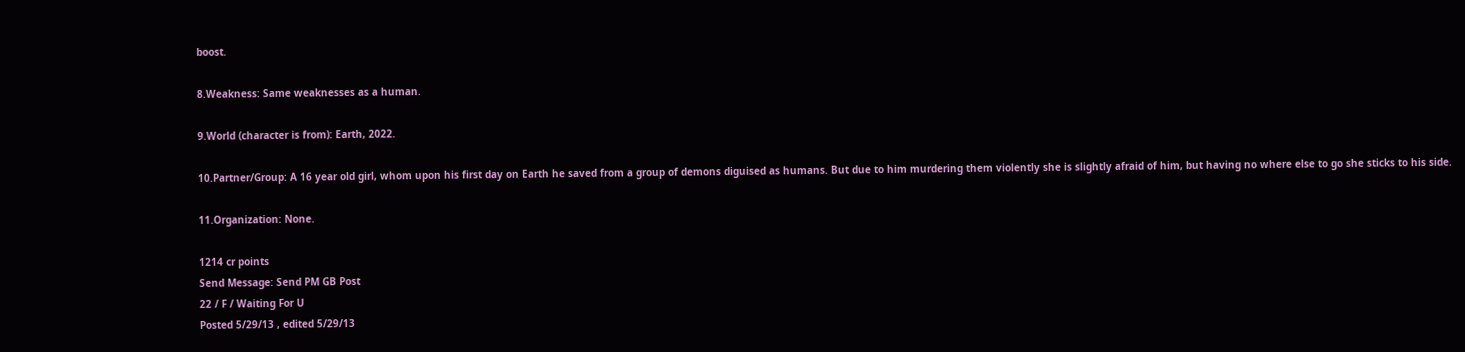boost.

8.Weakness: Same weaknesses as a human.

9.World (character is from): Earth, 2022.

10.Partner/Group: A 16 year old girl, whom upon his first day on Earth he saved from a group of demons diguised as humans. But due to him murdering them violently she is slightly afraid of him, but having no where else to go she sticks to his side.

11.Organization: None.

1214 cr points
Send Message: Send PM GB Post
22 / F / Waiting For U
Posted 5/29/13 , edited 5/29/13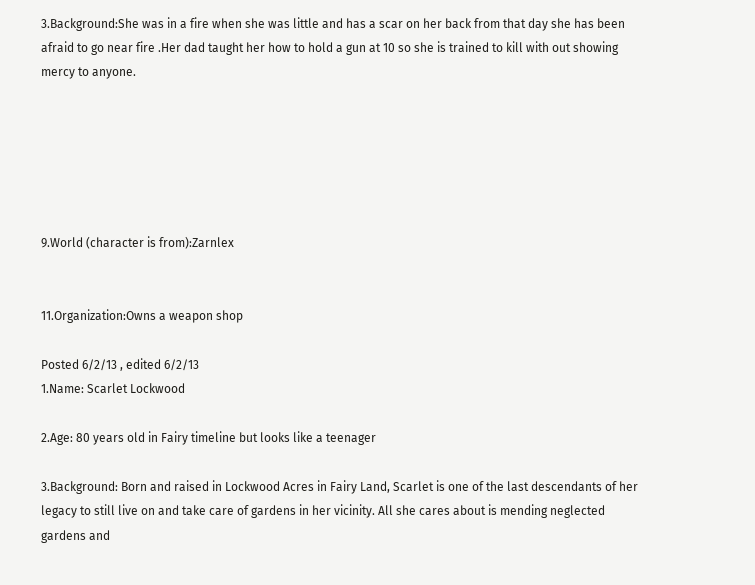3.Background:She was in a fire when she was little and has a scar on her back from that day she has been afraid to go near fire .Her dad taught her how to hold a gun at 10 so she is trained to kill with out showing mercy to anyone.






9.World (character is from):Zarnlex


11.Organization:Owns a weapon shop

Posted 6/2/13 , edited 6/2/13
1.Name: Scarlet Lockwood

2.Age: 80 years old in Fairy timeline but looks like a teenager

3.Background: Born and raised in Lockwood Acres in Fairy Land, Scarlet is one of the last descendants of her legacy to still live on and take care of gardens in her vicinity. All she cares about is mending neglected gardens and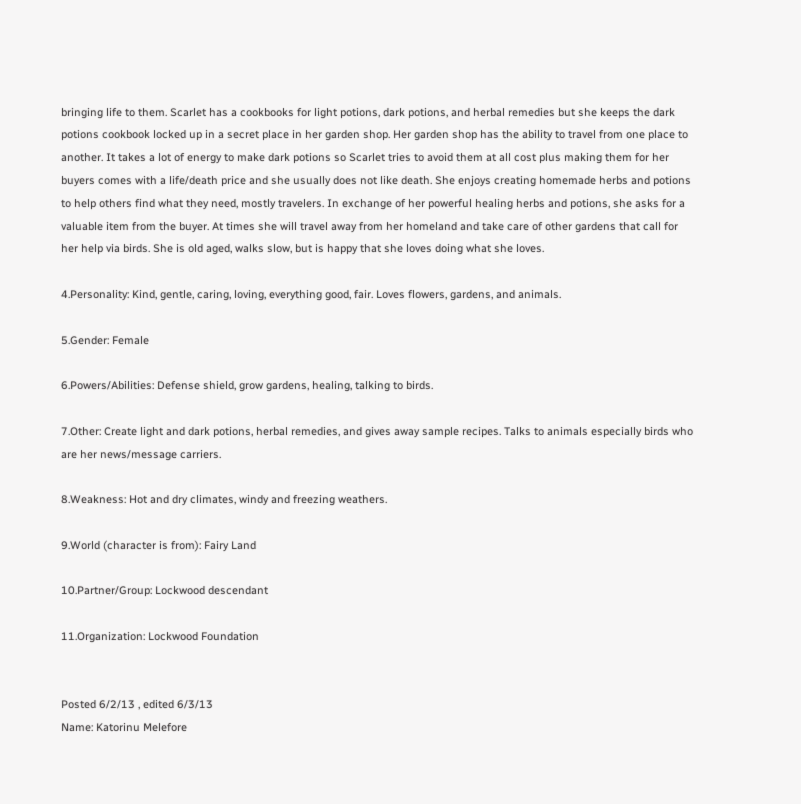bringing life to them. Scarlet has a cookbooks for light potions, dark potions, and herbal remedies but she keeps the dark potions cookbook locked up in a secret place in her garden shop. Her garden shop has the ability to travel from one place to another. It takes a lot of energy to make dark potions so Scarlet tries to avoid them at all cost plus making them for her buyers comes with a life/death price and she usually does not like death. She enjoys creating homemade herbs and potions to help others find what they need, mostly travelers. In exchange of her powerful healing herbs and potions, she asks for a valuable item from the buyer. At times she will travel away from her homeland and take care of other gardens that call for her help via birds. She is old aged, walks slow, but is happy that she loves doing what she loves.

4.Personality: Kind, gentle, caring, loving, everything good, fair. Loves flowers, gardens, and animals.

5.Gender: Female

6.Powers/Abilities: Defense shield, grow gardens, healing, talking to birds.

7.Other: Create light and dark potions, herbal remedies, and gives away sample recipes. Talks to animals especially birds who are her news/message carriers.

8.Weakness: Hot and dry climates, windy and freezing weathers.

9.World (character is from): Fairy Land

10.Partner/Group: Lockwood descendant

11.Organization: Lockwood Foundation


Posted 6/2/13 , edited 6/3/13
Name: Katorinu Melefore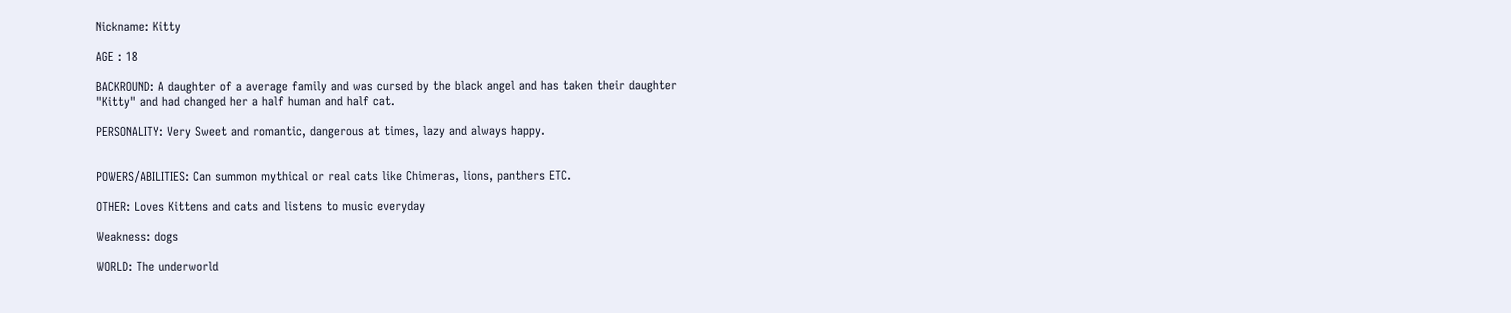Nickname: Kitty

AGE : 18

BACKROUND: A daughter of a average family and was cursed by the black angel and has taken their daughter "Kitty" and had changed her a half human and half cat.

PERSONALITY: Very Sweet and romantic, dangerous at times, lazy and always happy.


POWERS/ABILITIES: Can summon mythical or real cats like Chimeras, lions, panthers ETC.

OTHER: Loves Kittens and cats and listens to music everyday

Weakness: dogs

WORLD: The underworld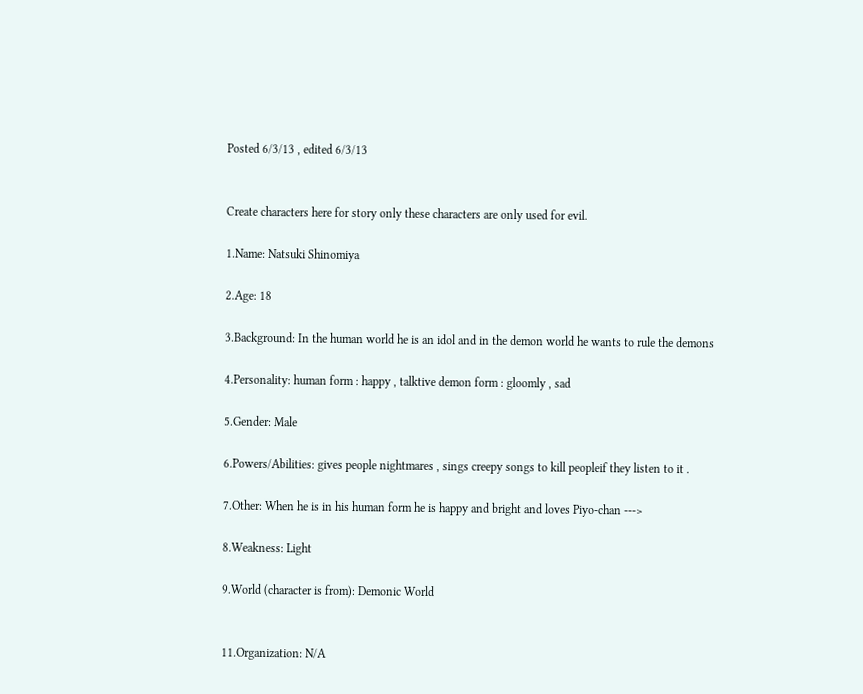Posted 6/3/13 , edited 6/3/13


Create characters here for story only these characters are only used for evil.

1.Name: Natsuki Shinomiya

2.Age: 18

3.Background: In the human world he is an idol and in the demon world he wants to rule the demons

4.Personality: human form : happy , talktive demon form : gloomly , sad

5.Gender: Male

6.Powers/Abilities: gives people nightmares , sings creepy songs to kill peopleif they listen to it .

7.Other: When he is in his human form he is happy and bright and loves Piyo-chan --->

8.Weakness: Light

9.World (character is from): Demonic World


11.Organization: N/A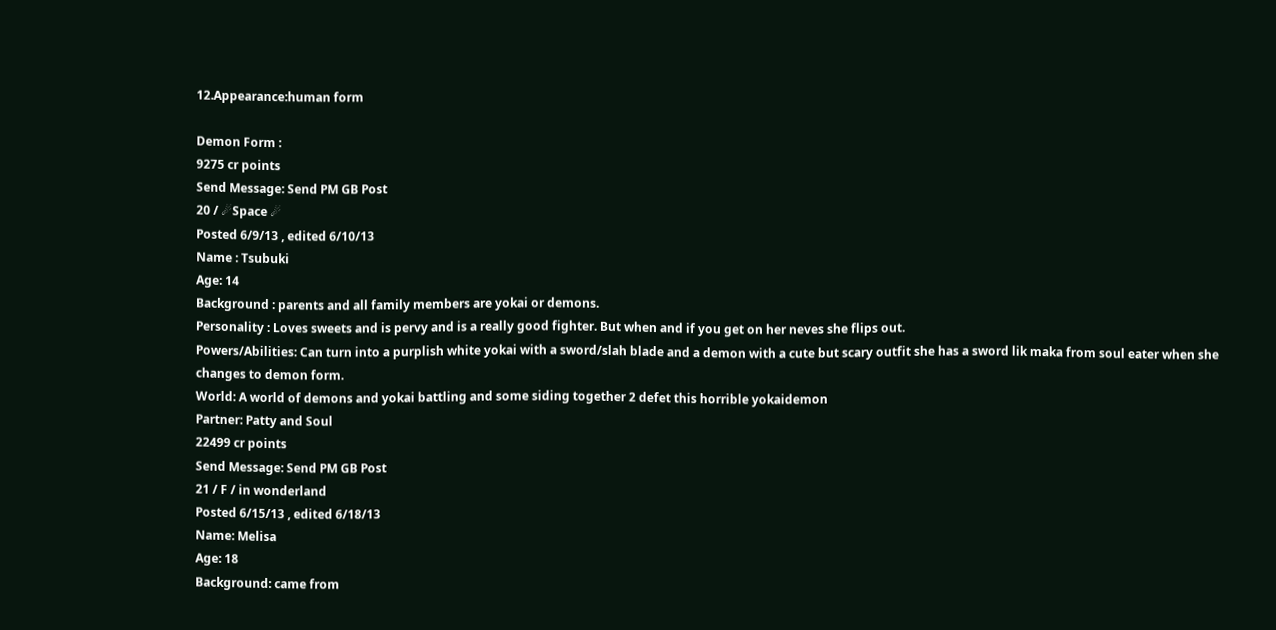12.Appearance:human form

Demon Form :
9275 cr points
Send Message: Send PM GB Post
20 / ☄Space ☄
Posted 6/9/13 , edited 6/10/13
Name : Tsubuki
Age: 14
Background : parents and all family members are yokai or demons.
Personality : Loves sweets and is pervy and is a really good fighter. But when and if you get on her neves she flips out.
Powers/Abilities: Can turn into a purplish white yokai with a sword/slah blade and a demon with a cute but scary outfit she has a sword lik maka from soul eater when she changes to demon form.
World: A world of demons and yokai battling and some siding together 2 defet this horrible yokaidemon
Partner: Patty and Soul
22499 cr points
Send Message: Send PM GB Post
21 / F / in wonderland
Posted 6/15/13 , edited 6/18/13
Name: Melisa
Age: 18
Background: came from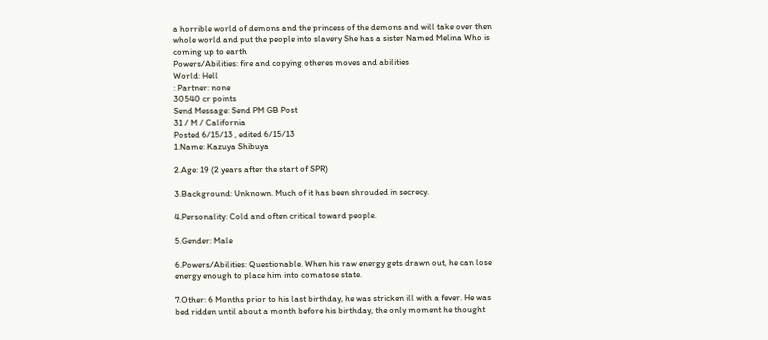a horrible world of demons and the princess of the demons and will take over then whole world and put the people into slavery She has a sister Named Melina Who is coming up to earth
Powers/Abilities: fire and copying otheres moves and abilities
World: Hell
: Partner: none
30540 cr points
Send Message: Send PM GB Post
31 / M / California
Posted 6/15/13 , edited 6/15/13
1.Name: Kazuya Shibuya

2.Age: 19 (2 years after the start of SPR)

3.Background: Unknown. Much of it has been shrouded in secrecy.

4.Personality: Cold and often critical toward people.

5.Gender: Male

6.Powers/Abilities: Questionable. When his raw energy gets drawn out, he can lose energy enough to place him into comatose state.

7.Other: 6 Months prior to his last birthday, he was stricken ill with a fever. He was bed ridden until about a month before his birthday, the only moment he thought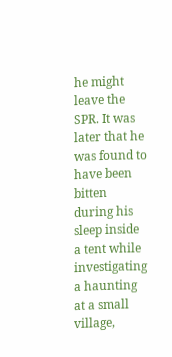he might leave the SPR. It was later that he was found to have been bitten during his sleep inside a tent while investigating a haunting at a small village,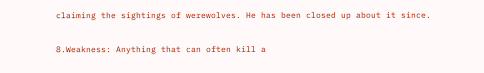claiming the sightings of werewolves. He has been closed up about it since.

8.Weakness: Anything that can often kill a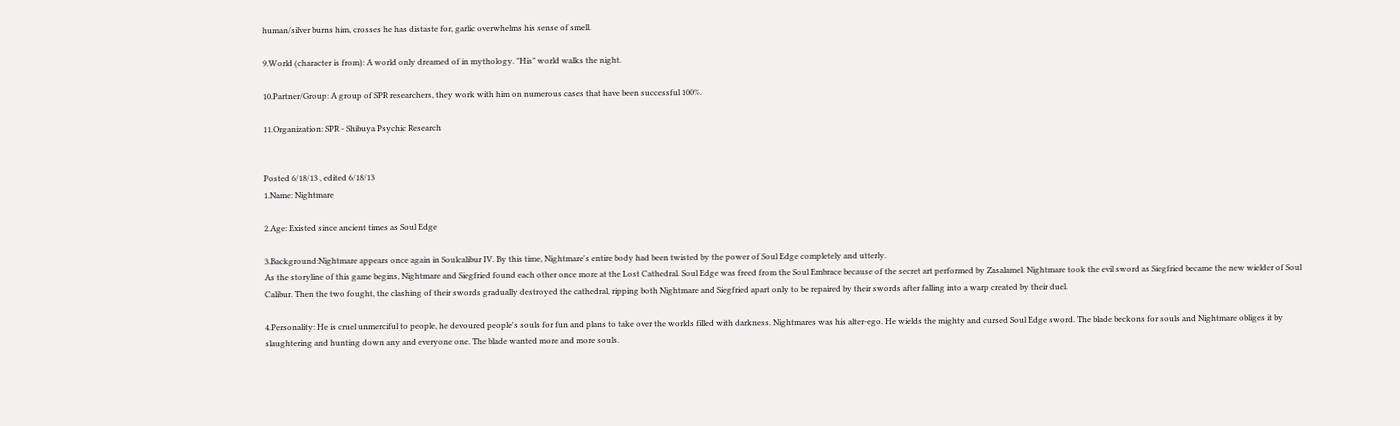human/silver burns him, crosses he has distaste for, garlic overwhelms his sense of smell.

9.World (character is from): A world only dreamed of in mythology. "His" world walks the night.

10.Partner/Group: A group of SPR researchers, they work with him on numerous cases that have been successful 100%.

11.Organization: SPR - Shibuya Psychic Research


Posted 6/18/13 , edited 6/18/13
1.Name: Nightmare

2.Age: Existed since ancient times as Soul Edge

3.Background:Nightmare appears once again in Soulcalibur IV. By this time, Nightmare's entire body had been twisted by the power of Soul Edge completely and utterly.
As the storyline of this game begins, Nightmare and Siegfried found each other once more at the Lost Cathedral. Soul Edge was freed from the Soul Embrace because of the secret art performed by Zasalamel. Nightmare took the evil sword as Siegfried became the new wielder of Soul Calibur. Then the two fought, the clashing of their swords gradually destroyed the cathedral, ripping both Nightmare and Siegfried apart only to be repaired by their swords after falling into a warp created by their duel.

4.Personality: He is cruel unmerciful to people, he devoured people's souls for fun and plans to take over the worlds filled with darkness. Nightmares was his alter-ego. He wields the mighty and cursed Soul Edge sword. The blade beckons for souls and Nightmare obliges it by slaughtering and hunting down any and everyone one. The blade wanted more and more souls.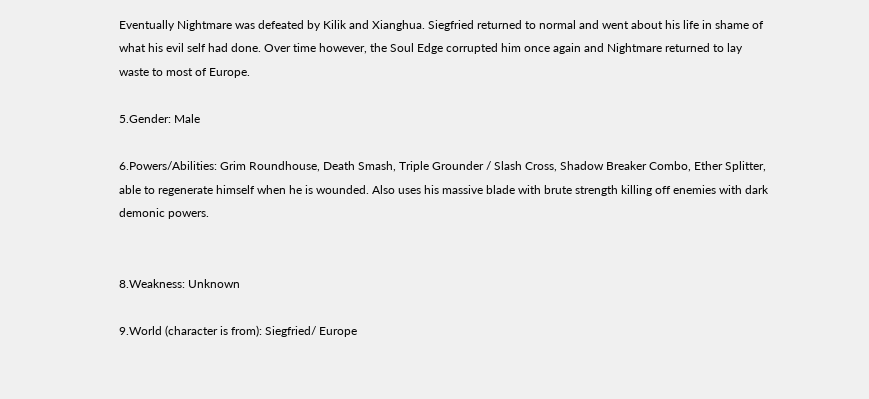Eventually Nightmare was defeated by Kilik and Xianghua. Siegfried returned to normal and went about his life in shame of what his evil self had done. Over time however, the Soul Edge corrupted him once again and Nightmare returned to lay waste to most of Europe.

5.Gender: Male

6.Powers/Abilities: Grim Roundhouse, Death Smash, Triple Grounder / Slash Cross, Shadow Breaker Combo, Ether Splitter, able to regenerate himself when he is wounded. Also uses his massive blade with brute strength killing off enemies with dark demonic powers.


8.Weakness: Unknown

9.World (character is from): Siegfried/ Europe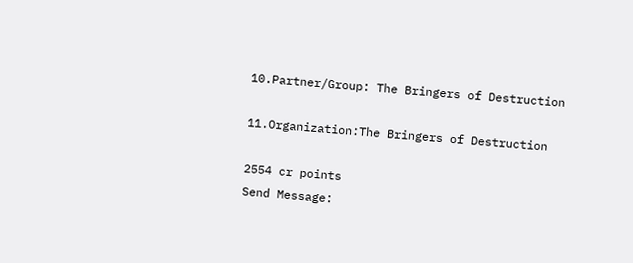10.Partner/Group: The Bringers of Destruction

11.Organization:The Bringers of Destruction

2554 cr points
Send Message: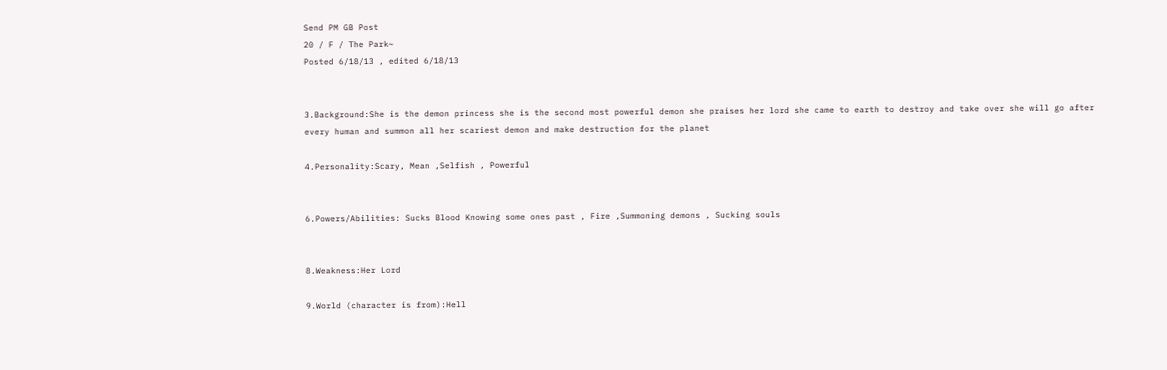Send PM GB Post
20 / F / The Park~
Posted 6/18/13 , edited 6/18/13


3.Background:She is the demon princess she is the second most powerful demon she praises her lord she came to earth to destroy and take over she will go after every human and summon all her scariest demon and make destruction for the planet

4.Personality:Scary, Mean ,Selfish , Powerful


6.Powers/Abilities: Sucks Blood Knowing some ones past , Fire ,Summoning demons , Sucking souls


8.Weakness:Her Lord

9.World (character is from):Hell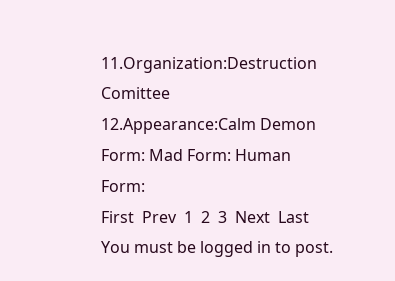11.Organization:Destruction Comittee
12.Appearance:Calm Demon Form: Mad Form: Human Form:
First  Prev  1  2  3  Next  Last
You must be logged in to post.